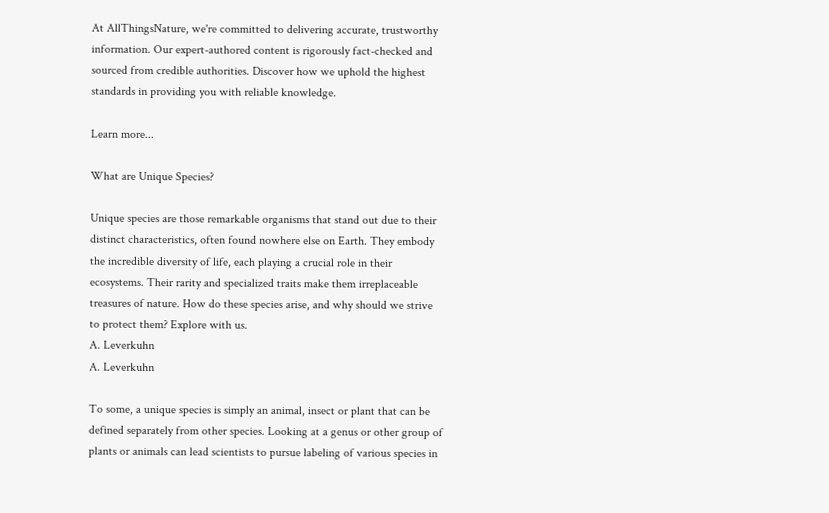At AllThingsNature, we're committed to delivering accurate, trustworthy information. Our expert-authored content is rigorously fact-checked and sourced from credible authorities. Discover how we uphold the highest standards in providing you with reliable knowledge.

Learn more...

What are Unique Species?

Unique species are those remarkable organisms that stand out due to their distinct characteristics, often found nowhere else on Earth. They embody the incredible diversity of life, each playing a crucial role in their ecosystems. Their rarity and specialized traits make them irreplaceable treasures of nature. How do these species arise, and why should we strive to protect them? Explore with us.
A. Leverkuhn
A. Leverkuhn

To some, a unique species is simply an animal, insect or plant that can be defined separately from other species. Looking at a genus or other group of plants or animals can lead scientists to pursue labeling of various species in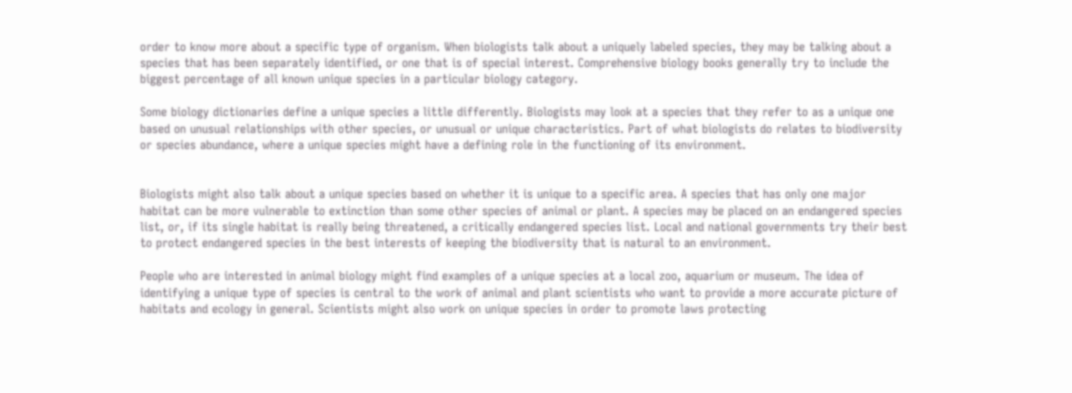order to know more about a specific type of organism. When biologists talk about a uniquely labeled species, they may be talking about a species that has been separately identified, or one that is of special interest. Comprehensive biology books generally try to include the biggest percentage of all known unique species in a particular biology category.

Some biology dictionaries define a unique species a little differently. Biologists may look at a species that they refer to as a unique one based on unusual relationships with other species, or unusual or unique characteristics. Part of what biologists do relates to biodiversity or species abundance, where a unique species might have a defining role in the functioning of its environment.


Biologists might also talk about a unique species based on whether it is unique to a specific area. A species that has only one major habitat can be more vulnerable to extinction than some other species of animal or plant. A species may be placed on an endangered species list, or, if its single habitat is really being threatened, a critically endangered species list. Local and national governments try their best to protect endangered species in the best interests of keeping the biodiversity that is natural to an environment.

People who are interested in animal biology might find examples of a unique species at a local zoo, aquarium or museum. The idea of identifying a unique type of species is central to the work of animal and plant scientists who want to provide a more accurate picture of habitats and ecology in general. Scientists might also work on unique species in order to promote laws protecting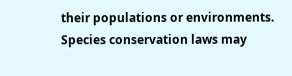their populations or environments. Species conservation laws may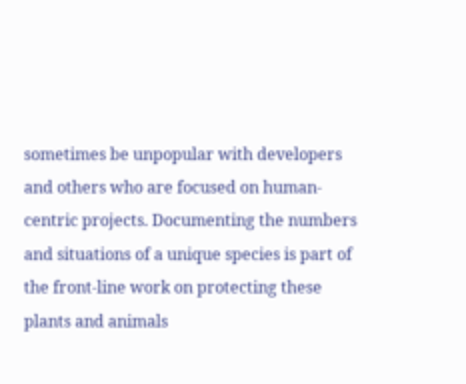sometimes be unpopular with developers and others who are focused on human-centric projects. Documenting the numbers and situations of a unique species is part of the front-line work on protecting these plants and animals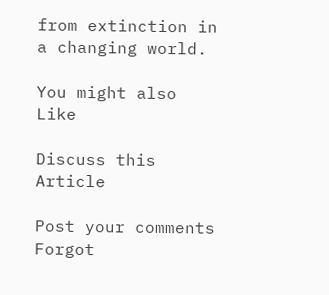from extinction in a changing world.

You might also Like

Discuss this Article

Post your comments
Forgot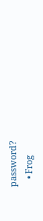password?
    • Frog